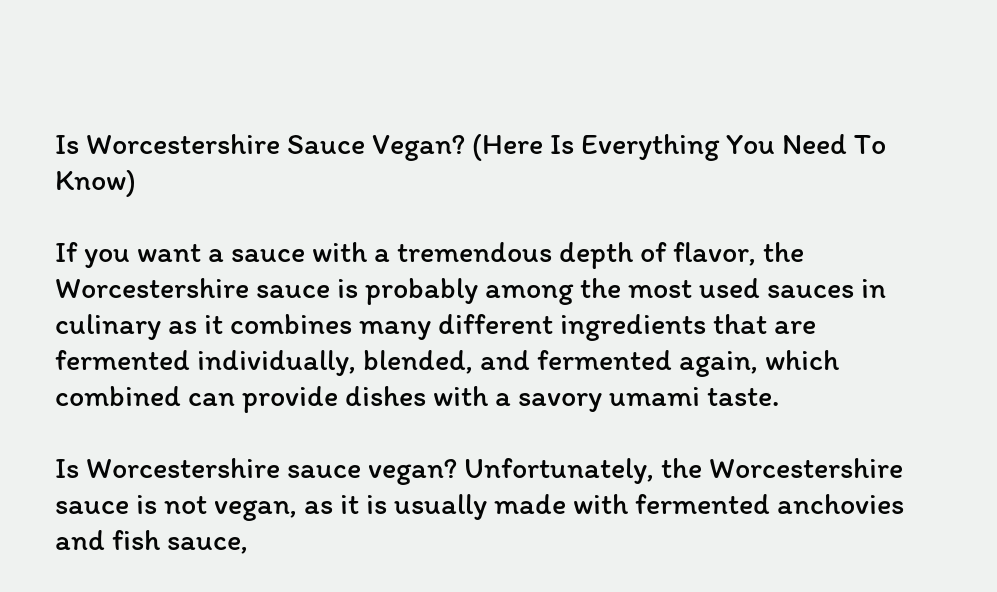Is Worcestershire Sauce Vegan? (Here Is Everything You Need To Know)

If you want a sauce with a tremendous depth of flavor, the Worcestershire sauce is probably among the most used sauces in culinary as it combines many different ingredients that are fermented individually, blended, and fermented again, which combined can provide dishes with a savory umami taste.

Is Worcestershire sauce vegan? Unfortunately, the Worcestershire sauce is not vegan, as it is usually made with fermented anchovies and fish sauce,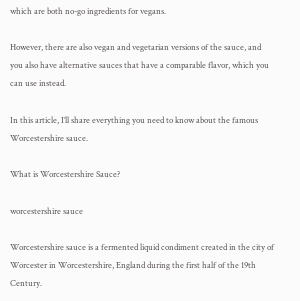which are both no-go ingredients for vegans.

However, there are also vegan and vegetarian versions of the sauce, and you also have alternative sauces that have a comparable flavor, which you can use instead.

In this article, I’ll share everything you need to know about the famous Worcestershire sauce.

What is Worcestershire Sauce?

worcestershire sauce

Worcestershire sauce is a fermented liquid condiment created in the city of Worcester in Worcestershire, England during the first half of the 19th Century.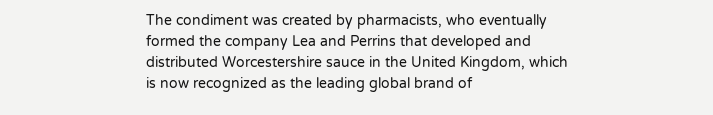The condiment was created by pharmacists, who eventually formed the company Lea and Perrins that developed and distributed Worcestershire sauce in the United Kingdom, which is now recognized as the leading global brand of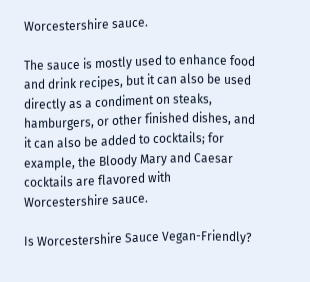Worcestershire sauce.

The sauce is mostly used to enhance food and drink recipes, but it can also be used directly as a condiment on steaks, hamburgers, or other finished dishes, and it can also be added to cocktails; for example, the Bloody Mary and Caesar cocktails are flavored with Worcestershire sauce.

Is Worcestershire Sauce Vegan-Friendly?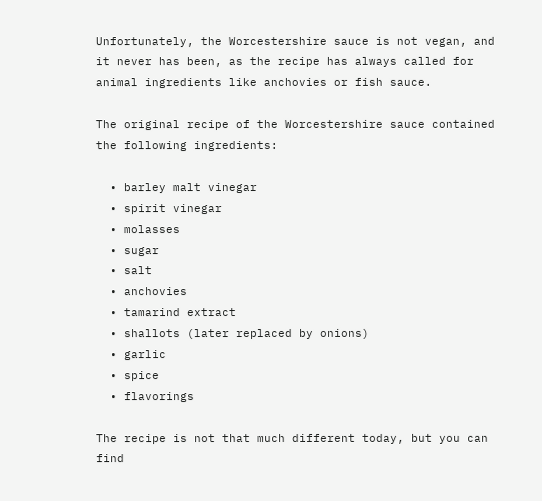Unfortunately, the Worcestershire sauce is not vegan, and it never has been, as the recipe has always called for animal ingredients like anchovies or fish sauce.

The original recipe of the Worcestershire sauce contained the following ingredients:

  • barley malt vinegar
  • spirit vinegar
  • molasses
  • sugar
  • salt
  • anchovies
  • tamarind extract
  • shallots (later replaced by onions)
  • garlic
  • spice
  • flavorings

The recipe is not that much different today, but you can find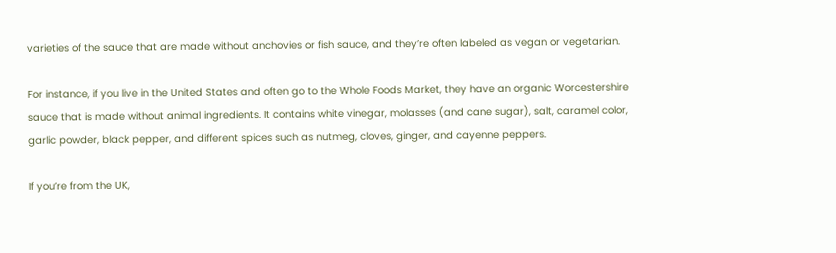varieties of the sauce that are made without anchovies or fish sauce, and they’re often labeled as vegan or vegetarian.

For instance, if you live in the United States and often go to the Whole Foods Market, they have an organic Worcestershire sauce that is made without animal ingredients. It contains white vinegar, molasses (and cane sugar), salt, caramel color, garlic powder, black pepper, and different spices such as nutmeg, cloves, ginger, and cayenne peppers.

If you’re from the UK,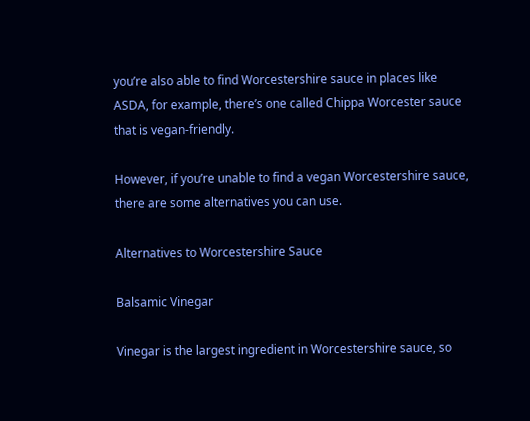you’re also able to find Worcestershire sauce in places like ASDA, for example, there’s one called Chippa Worcester sauce that is vegan-friendly.

However, if you’re unable to find a vegan Worcestershire sauce, there are some alternatives you can use.

Alternatives to Worcestershire Sauce

Balsamic Vinegar

Vinegar is the largest ingredient in Worcestershire sauce, so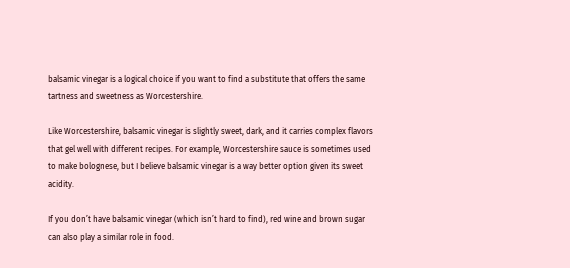balsamic vinegar is a logical choice if you want to find a substitute that offers the same tartness and sweetness as Worcestershire.

Like Worcestershire, balsamic vinegar is slightly sweet, dark, and it carries complex flavors that gel well with different recipes. For example, Worcestershire sauce is sometimes used to make bolognese, but I believe balsamic vinegar is a way better option given its sweet acidity.

If you don’t have balsamic vinegar (which isn’t hard to find), red wine and brown sugar can also play a similar role in food.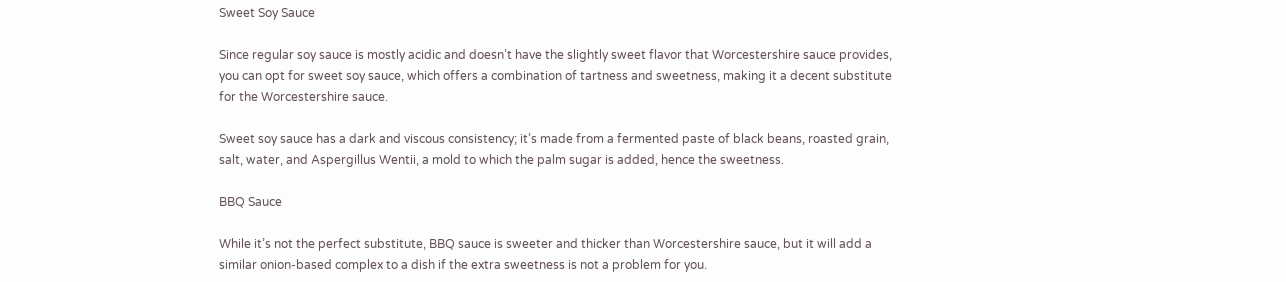Sweet Soy Sauce

Since regular soy sauce is mostly acidic and doesn’t have the slightly sweet flavor that Worcestershire sauce provides, you can opt for sweet soy sauce, which offers a combination of tartness and sweetness, making it a decent substitute for the Worcestershire sauce.

Sweet soy sauce has a dark and viscous consistency; it’s made from a fermented paste of black beans, roasted grain, salt, water, and Aspergillus Wentii, a mold to which the palm sugar is added, hence the sweetness.

BBQ Sauce

While it’s not the perfect substitute, BBQ sauce is sweeter and thicker than Worcestershire sauce, but it will add a similar onion-based complex to a dish if the extra sweetness is not a problem for you.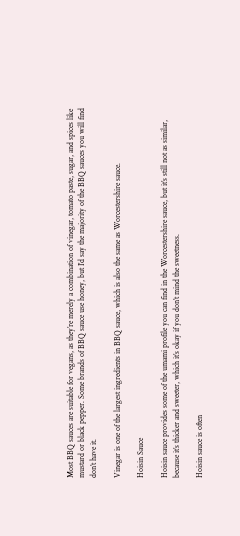Most BBQ sauces are suitable for vegans, as they’re merely a combination of vinegar, tomato paste, sugar, and spices like mustard or black pepper. Some brands of BBQ sauce use honey, but I’d say the majority of the BBQ sauces you will find don’t have it.

Vinegar is one of the largest ingredients in BBQ sauce, which is also the same as Worcestershire sauce.

Hoisin Sauce

Hoisin sauce provides some of the umami profile you can find in the Worcestershire sauce, but it’s still not as similar, because it’s thicker and sweeter, which it’s okay if you don’t mind the sweetness.

Hoisin sauce is often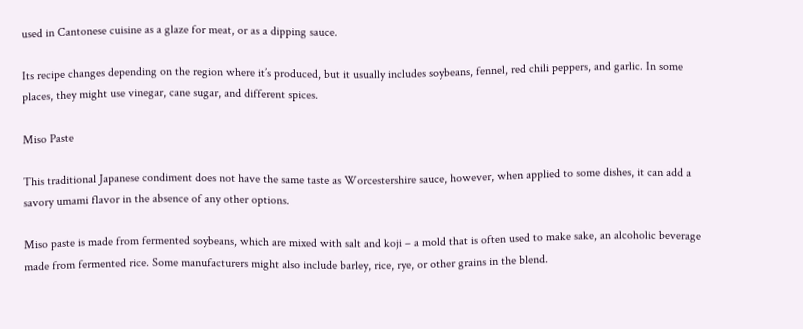used in Cantonese cuisine as a glaze for meat, or as a dipping sauce.

Its recipe changes depending on the region where it’s produced, but it usually includes soybeans, fennel, red chili peppers, and garlic. In some places, they might use vinegar, cane sugar, and different spices.

Miso Paste

This traditional Japanese condiment does not have the same taste as Worcestershire sauce, however, when applied to some dishes, it can add a savory umami flavor in the absence of any other options.

Miso paste is made from fermented soybeans, which are mixed with salt and koji – a mold that is often used to make sake, an alcoholic beverage made from fermented rice. Some manufacturers might also include barley, rice, rye, or other grains in the blend.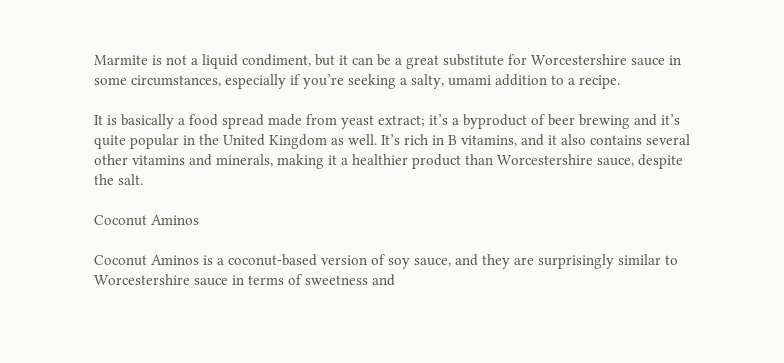Marmite is not a liquid condiment, but it can be a great substitute for Worcestershire sauce in some circumstances, especially if you’re seeking a salty, umami addition to a recipe.

It is basically a food spread made from yeast extract; it’s a byproduct of beer brewing and it’s quite popular in the United Kingdom as well. It’s rich in B vitamins, and it also contains several other vitamins and minerals, making it a healthier product than Worcestershire sauce, despite the salt.

Coconut Aminos

Coconut Aminos is a coconut-based version of soy sauce, and they are surprisingly similar to Worcestershire sauce in terms of sweetness and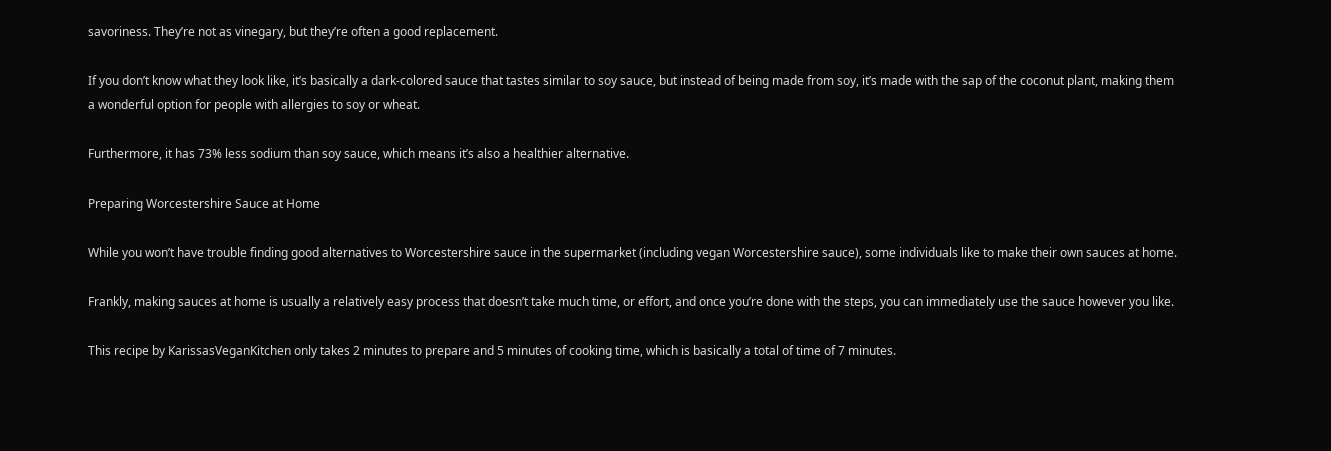savoriness. They’re not as vinegary, but they’re often a good replacement.

If you don’t know what they look like, it’s basically a dark-colored sauce that tastes similar to soy sauce, but instead of being made from soy, it’s made with the sap of the coconut plant, making them a wonderful option for people with allergies to soy or wheat.

Furthermore, it has 73% less sodium than soy sauce, which means it’s also a healthier alternative.

Preparing Worcestershire Sauce at Home

While you won’t have trouble finding good alternatives to Worcestershire sauce in the supermarket (including vegan Worcestershire sauce), some individuals like to make their own sauces at home.

Frankly, making sauces at home is usually a relatively easy process that doesn’t take much time, or effort, and once you’re done with the steps, you can immediately use the sauce however you like.

This recipe by KarissasVeganKitchen only takes 2 minutes to prepare and 5 minutes of cooking time, which is basically a total of time of 7 minutes.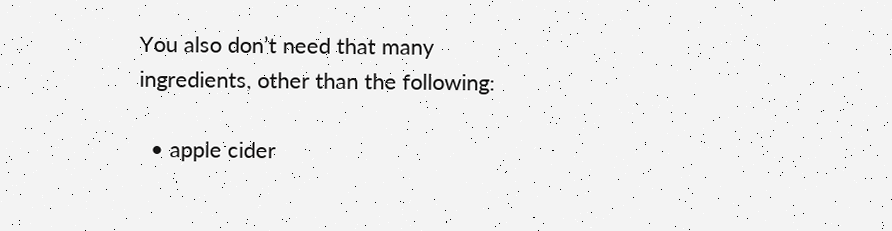You also don’t need that many ingredients, other than the following:

  • apple cider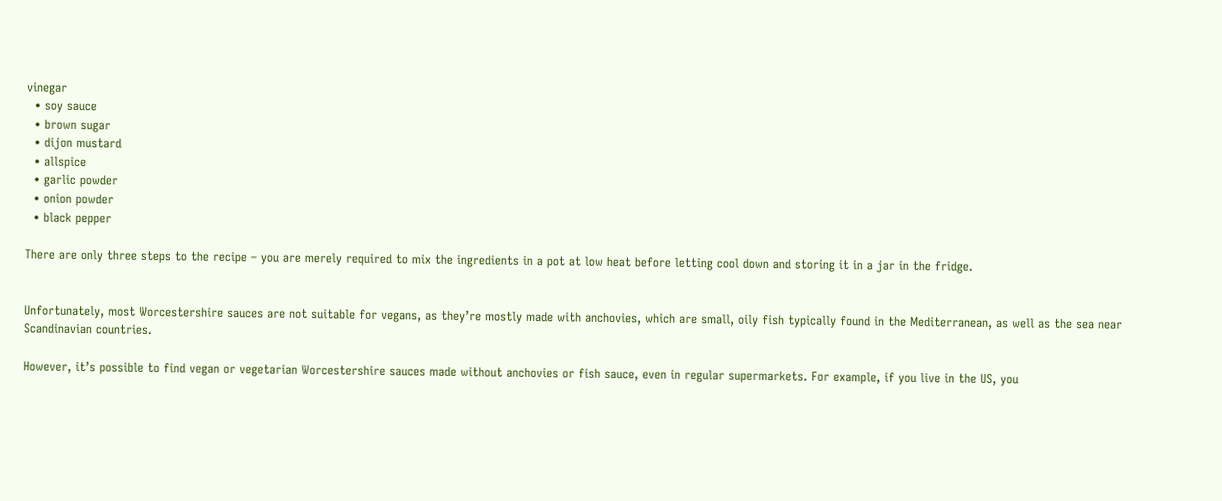vinegar
  • soy sauce
  • brown sugar
  • dijon mustard
  • allspice
  • garlic powder
  • onion powder
  • black pepper

There are only three steps to the recipe – you are merely required to mix the ingredients in a pot at low heat before letting cool down and storing it in a jar in the fridge.


Unfortunately, most Worcestershire sauces are not suitable for vegans, as they’re mostly made with anchovies, which are small, oily fish typically found in the Mediterranean, as well as the sea near Scandinavian countries.

However, it’s possible to find vegan or vegetarian Worcestershire sauces made without anchovies or fish sauce, even in regular supermarkets. For example, if you live in the US, you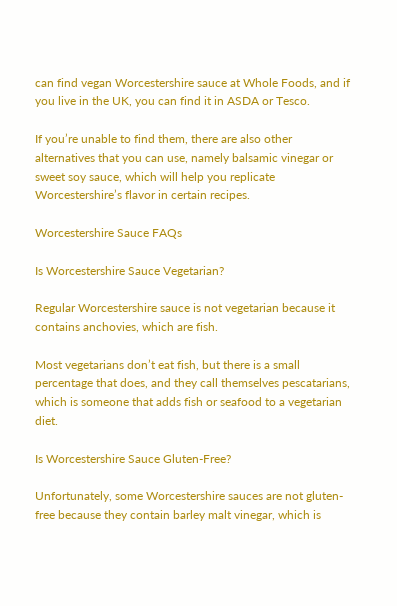can find vegan Worcestershire sauce at Whole Foods, and if you live in the UK, you can find it in ASDA or Tesco.

If you’re unable to find them, there are also other alternatives that you can use, namely balsamic vinegar or sweet soy sauce, which will help you replicate Worcestershire’s flavor in certain recipes.

Worcestershire Sauce FAQs

Is Worcestershire Sauce Vegetarian?

Regular Worcestershire sauce is not vegetarian because it contains anchovies, which are fish.

Most vegetarians don’t eat fish, but there is a small percentage that does, and they call themselves pescatarians, which is someone that adds fish or seafood to a vegetarian diet.

Is Worcestershire Sauce Gluten-Free?

Unfortunately, some Worcestershire sauces are not gluten-free because they contain barley malt vinegar, which is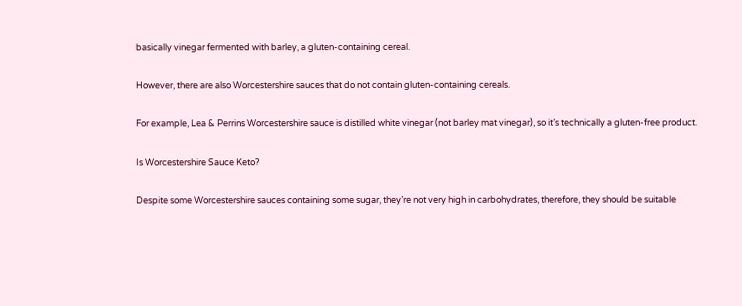basically vinegar fermented with barley, a gluten-containing cereal.

However, there are also Worcestershire sauces that do not contain gluten-containing cereals.

For example, Lea & Perrins Worcestershire sauce is distilled white vinegar (not barley mat vinegar), so it’s technically a gluten-free product.

Is Worcestershire Sauce Keto?

Despite some Worcestershire sauces containing some sugar, they’re not very high in carbohydrates, therefore, they should be suitable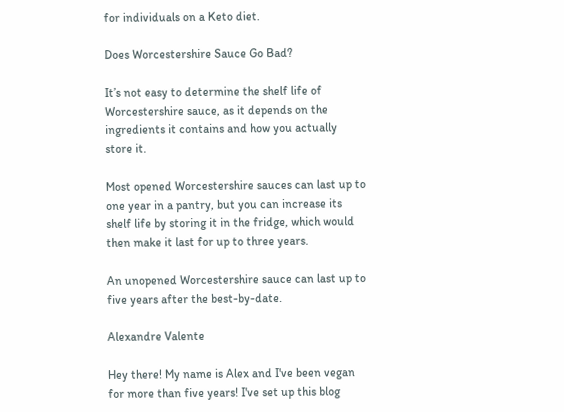for individuals on a Keto diet.

Does Worcestershire Sauce Go Bad?

It’s not easy to determine the shelf life of Worcestershire sauce, as it depends on the ingredients it contains and how you actually store it.

Most opened Worcestershire sauces can last up to one year in a pantry, but you can increase its shelf life by storing it in the fridge, which would then make it last for up to three years.

An unopened Worcestershire sauce can last up to five years after the best-by-date.

Alexandre Valente

Hey there! My name is Alex and I've been vegan for more than five years! I've set up this blog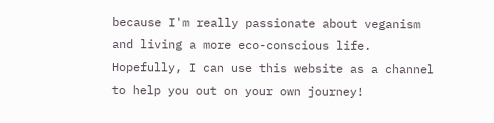because I'm really passionate about veganism and living a more eco-conscious life. Hopefully, I can use this website as a channel to help you out on your own journey!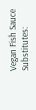Vegan Fish Sauce Substitutes: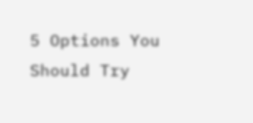5 Options You Should Try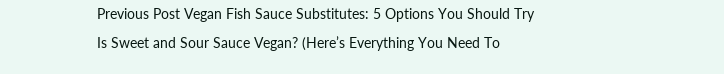Previous Post Vegan Fish Sauce Substitutes: 5 Options You Should Try
Is Sweet and Sour Sauce Vegan? (Here’s Everything You Need To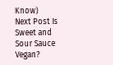Know)
Next Post Is Sweet and Sour Sauce Vegan?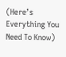(Here’s Everything You Need To Know)